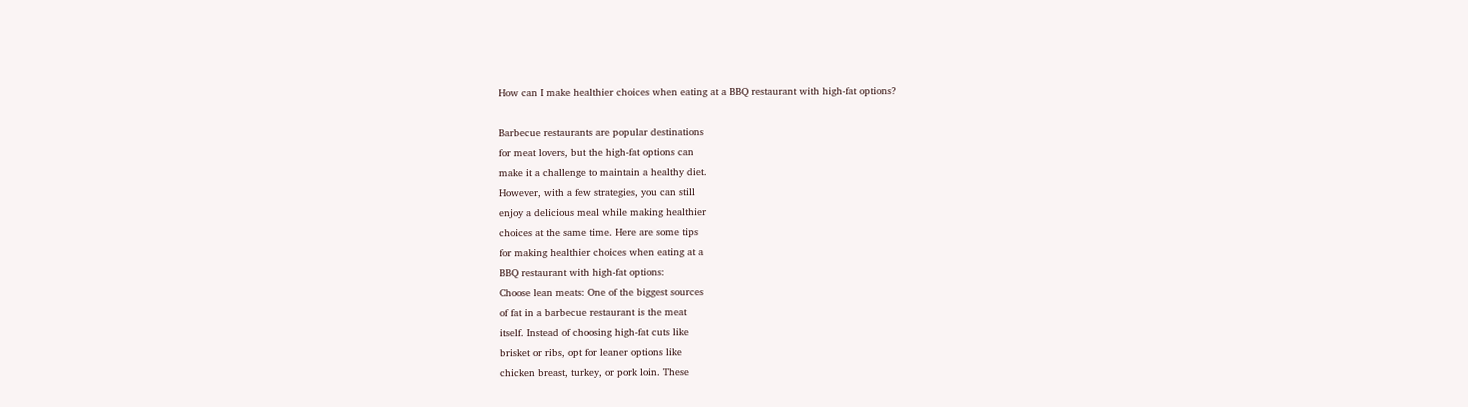How can I make healthier choices when eating at a BBQ restaurant with high-fat options?

Barbecue restaurants are popular destinations
for meat lovers, but the high-fat options can
make it a challenge to maintain a healthy diet.
However, with a few strategies, you can still
enjoy a delicious meal while making healthier
choices at the same time. Here are some tips
for making healthier choices when eating at a
BBQ restaurant with high-fat options:
Choose lean meats: One of the biggest sources
of fat in a barbecue restaurant is the meat
itself. Instead of choosing high-fat cuts like
brisket or ribs, opt for leaner options like
chicken breast, turkey, or pork loin. These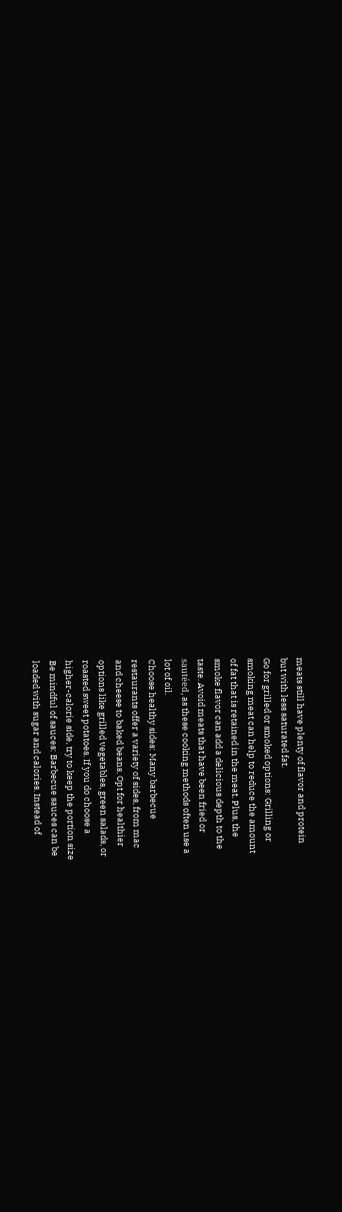meats still have plenty of flavor and protein
but with less saturated fat.
Go for grilled or smoked options: Grilling or
smoking meat can help to reduce the amount
of fat that is retained in the meat. Plus, the
smoke flavor can add a delicious depth to the
taste. Avoid meats that have been fried or
sautéed, as these cooking methods often use a
lot of oil.
Choose healthy sides: Many barbecue
restaurants offer a variety of sides, from mac
and cheese to baked beans. Opt for healthier
options like grilled vegetables, green salads, or
roasted sweet potatoes. If you do choose a
higher-calorie side, try to keep the portion size
Be mindful of sauces: Barbecue sauces can be
loaded with sugar and calories. Instead of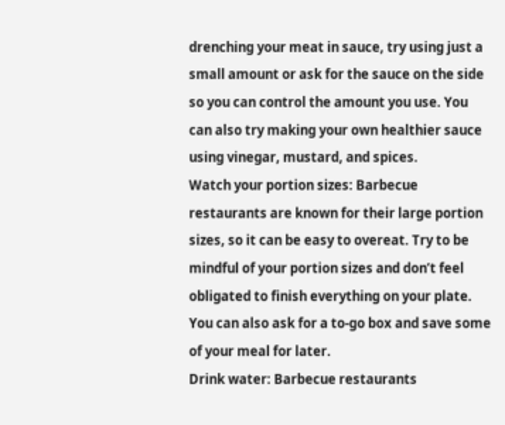drenching your meat in sauce, try using just a
small amount or ask for the sauce on the side
so you can control the amount you use. You
can also try making your own healthier sauce
using vinegar, mustard, and spices.
Watch your portion sizes: Barbecue
restaurants are known for their large portion
sizes, so it can be easy to overeat. Try to be
mindful of your portion sizes and don’t feel
obligated to finish everything on your plate.
You can also ask for a to-go box and save some
of your meal for later.
Drink water: Barbecue restaurants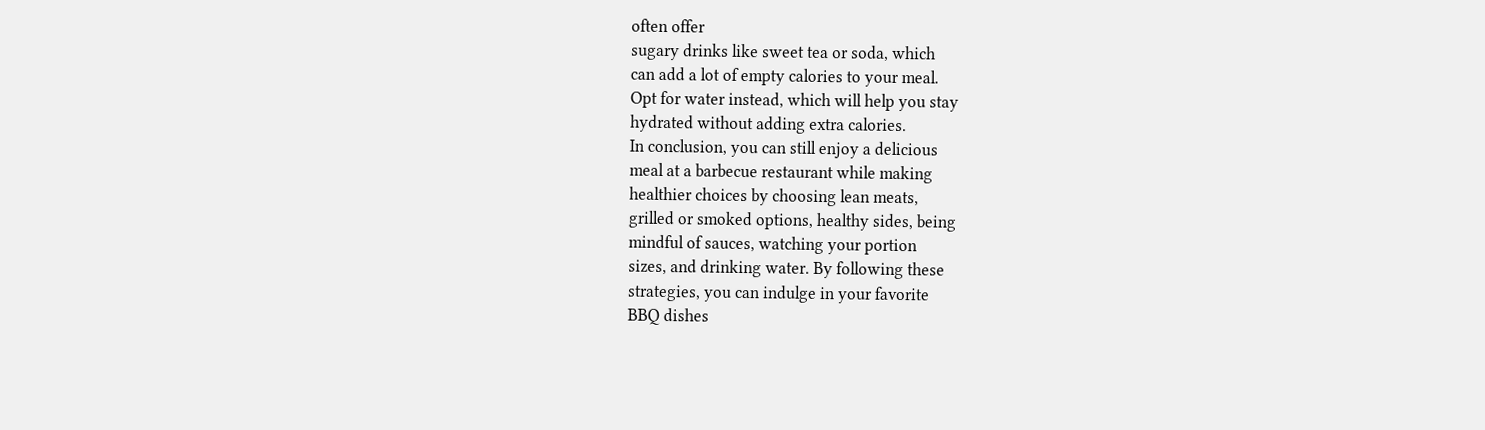often offer
sugary drinks like sweet tea or soda, which
can add a lot of empty calories to your meal.
Opt for water instead, which will help you stay
hydrated without adding extra calories.
In conclusion, you can still enjoy a delicious
meal at a barbecue restaurant while making
healthier choices by choosing lean meats,
grilled or smoked options, healthy sides, being
mindful of sauces, watching your portion
sizes, and drinking water. By following these
strategies, you can indulge in your favorite
BBQ dishes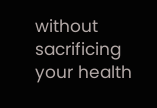without sacrificing your health